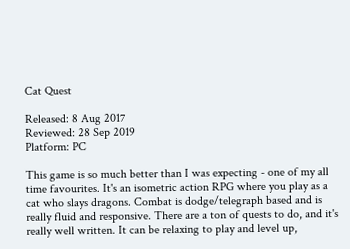Cat Quest

Released: 8 Aug 2017
Reviewed: 28 Sep 2019
Platform: PC

This game is so much better than I was expecting - one of my all time favourites. It's an isometric action RPG where you play as a cat who slays dragons. Combat is dodge/telegraph based and is really fluid and responsive. There are a ton of quests to do, and it's really well written. It can be relaxing to play and level up,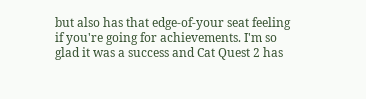but also has that edge-of-your seat feeling if you're going for achievements. I'm so glad it was a success and Cat Quest 2 has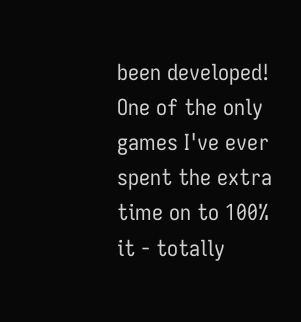been developed! One of the only games I've ever spent the extra time on to 100% it - totally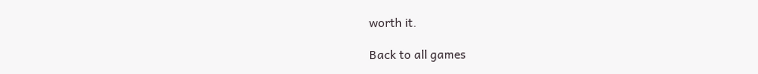worth it.

Back to all games